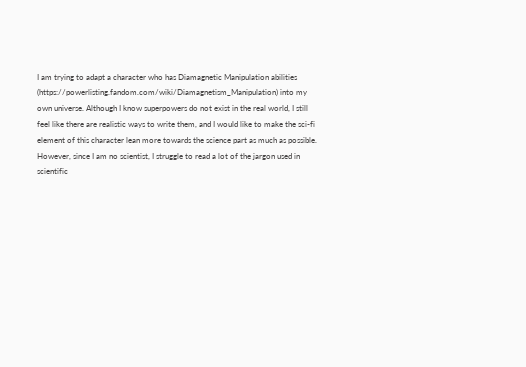I am trying to adapt a character who has Diamagnetic Manipulation abilities (https://powerlisting.fandom.com/wiki/Diamagnetism_Manipulation) into my own universe. Although I know superpowers do not exist in the real world, I still feel like there are realistic ways to write them, and I would like to make the sci-fi element of this character lean more towards the science part as much as possible. However, since I am no scientist, I struggle to read a lot of the jargon used in scientific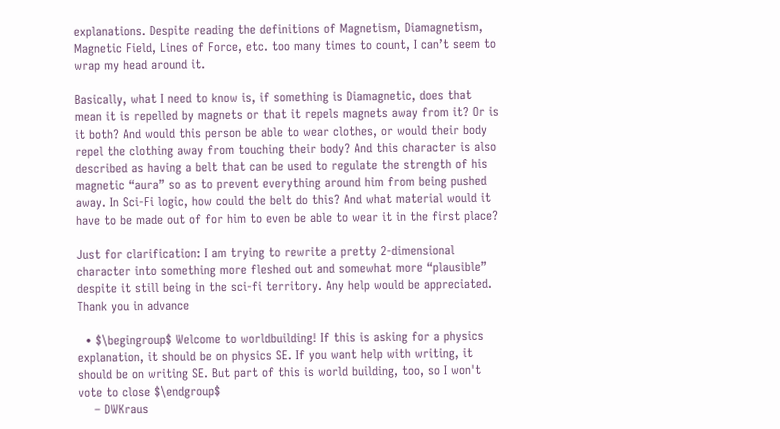explanations. Despite reading the definitions of Magnetism, Diamagnetism, Magnetic Field, Lines of Force, etc. too many times to count, I can’t seem to wrap my head around it.

Basically, what I need to know is, if something is Diamagnetic, does that mean it is repelled by magnets or that it repels magnets away from it? Or is it both? And would this person be able to wear clothes, or would their body repel the clothing away from touching their body? And this character is also described as having a belt that can be used to regulate the strength of his magnetic “aura” so as to prevent everything around him from being pushed away. In Sci-Fi logic, how could the belt do this? And what material would it have to be made out of for him to even be able to wear it in the first place?

Just for clarification: I am trying to rewrite a pretty 2-dimensional character into something more fleshed out and somewhat more “plausible” despite it still being in the sci-fi territory. Any help would be appreciated. Thank you in advance

  • $\begingroup$ Welcome to worldbuilding! If this is asking for a physics explanation, it should be on physics SE. If you want help with writing, it should be on writing SE. But part of this is world building, too, so I won't vote to close $\endgroup$
    – DWKraus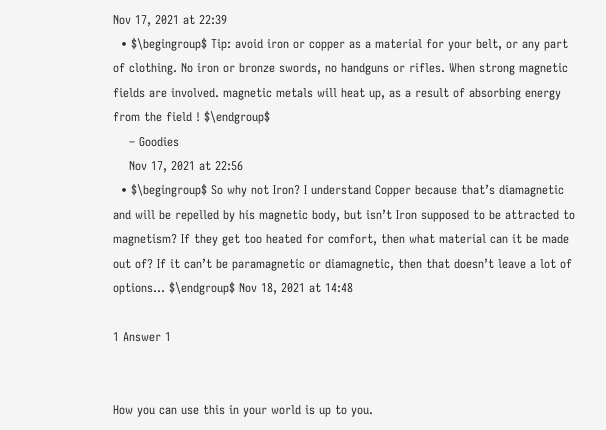Nov 17, 2021 at 22:39
  • $\begingroup$ Tip: avoid iron or copper as a material for your belt, or any part of clothing. No iron or bronze swords, no handguns or rifles. When strong magnetic fields are involved. magnetic metals will heat up, as a result of absorbing energy from the field ! $\endgroup$
    – Goodies
    Nov 17, 2021 at 22:56
  • $\begingroup$ So why not Iron? I understand Copper because that’s diamagnetic and will be repelled by his magnetic body, but isn’t Iron supposed to be attracted to magnetism? If they get too heated for comfort, then what material can it be made out of? If it can’t be paramagnetic or diamagnetic, then that doesn’t leave a lot of options… $\endgroup$ Nov 18, 2021 at 14:48

1 Answer 1


How you can use this in your world is up to you.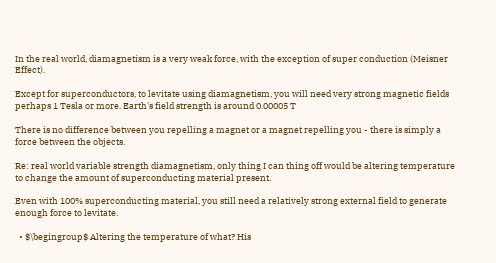In the real world, diamagnetism is a very weak force, with the exception of super conduction (Meisner Effect).

Except for superconductors, to levitate using diamagnetism, you will need very strong magnetic fields perhaps 1 Tesla or more. Earth's field strength is around 0.00005 T

There is no difference between you repelling a magnet or a magnet repelling you - there is simply a force between the objects.

Re: real world variable strength diamagnetism, only thing I can thing off would be altering temperature to change the amount of superconducting material present.

Even with 100% superconducting material, you still need a relatively strong external field to generate enough force to levitate.

  • $\begingroup$ Altering the temperature of what? His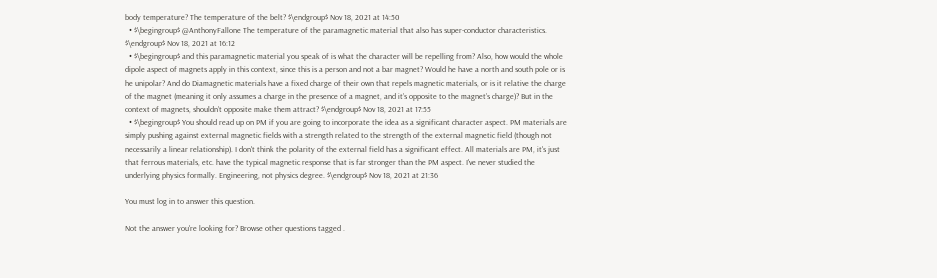body temperature? The temperature of the belt? $\endgroup$ Nov 18, 2021 at 14:50
  • $\begingroup$ @AnthonyFallone The temperature of the paramagnetic material that also has super-conductor characteristics. $\endgroup$ Nov 18, 2021 at 16:12
  • $\begingroup$ and this paramagnetic material you speak of is what the character will be repelling from? Also, how would the whole dipole aspect of magnets apply in this context, since this is a person and not a bar magnet? Would he have a north and south pole or is he unipolar? And do Diamagnetic materials have a fixed charge of their own that repels magnetic materials, or is it relative the charge of the magnet (meaning it only assumes a charge in the presence of a magnet, and it’s opposite to the magnet’s charge)? But in the context of magnets, shouldn’t opposite make them attract? $\endgroup$ Nov 18, 2021 at 17:55
  • $\begingroup$ You should read up on PM if you are going to incorporate the idea as a significant character aspect. PM materials are simply pushing against external magnetic fields with a strength related to the strength of the external magnetic field (though not necessarily a linear relationship). I don't think the polarity of the external field has a significant effect. All materials are PM, it's just that ferrous materials, etc. have the typical magnetic response that is far stronger than the PM aspect. I've never studied the underlying physics formally. Engineering, not physics degree. $\endgroup$ Nov 18, 2021 at 21:36

You must log in to answer this question.

Not the answer you're looking for? Browse other questions tagged .